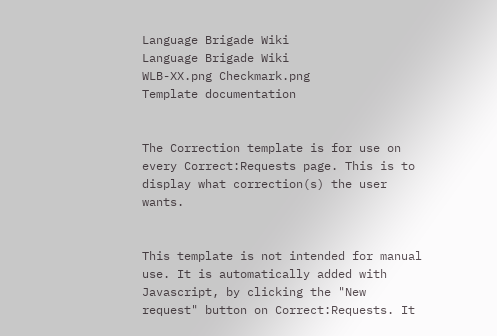Language Brigade Wiki
Language Brigade Wiki
WLB-XX.png Checkmark.png
Template documentation


The Correction template is for use on every Correct:Requests page. This is to display what correction(s) the user wants.


This template is not intended for manual use. It is automatically added with Javascript, by clicking the "New request" button on Correct:Requests. It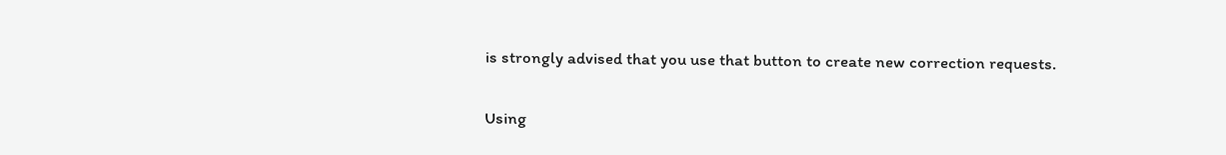is strongly advised that you use that button to create new correction requests.


Using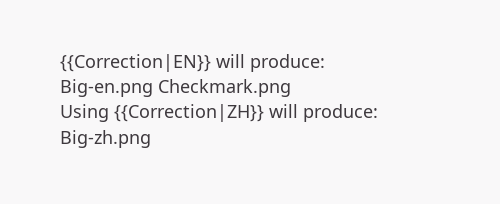{{Correction|EN}} will produce:
Big-en.png Checkmark.png
Using {{Correction|ZH}} will produce:
Big-zh.png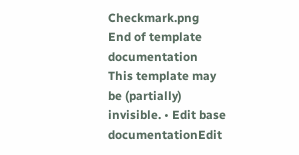Checkmark.png
End of template documentation
This template may be (partially) invisible. • Edit base documentationEdit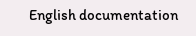English documentation